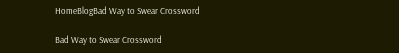HomeBlogBad Way to Swear Crossword

Bad Way to Swear Crossword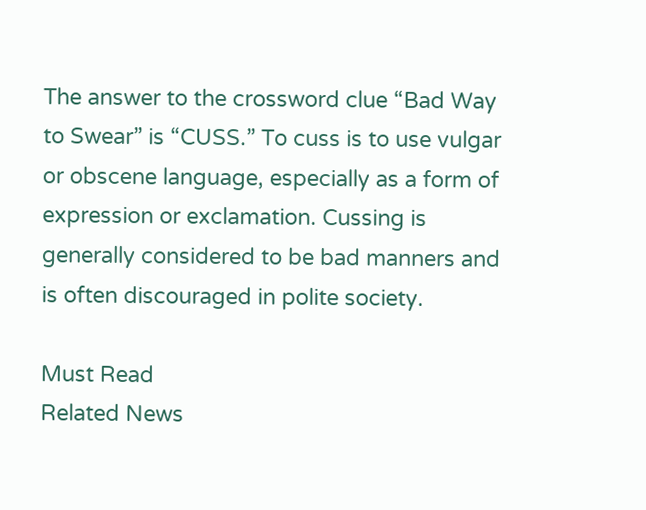The answer to the crossword clue “Bad Way to Swear” is “CUSS.” To cuss is to use vulgar or obscene language, especially as a form of expression or exclamation. Cussing is generally considered to be bad manners and is often discouraged in polite society.

Must Read
Related News